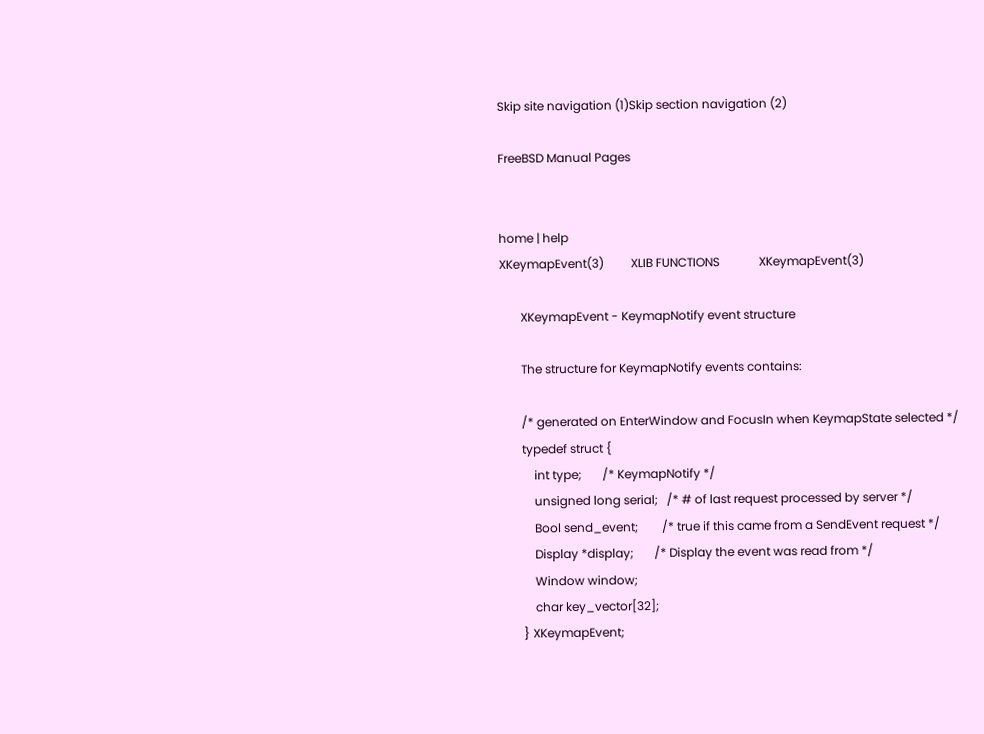Skip site navigation (1)Skip section navigation (2)

FreeBSD Manual Pages


home | help
XKeymapEvent(3)         XLIB FUNCTIONS             XKeymapEvent(3)

       XKeymapEvent - KeymapNotify event structure

       The structure for KeymapNotify events contains:

       /* generated on EnterWindow and FocusIn when KeymapState selected */
       typedef struct {
           int type;       /* KeymapNotify */
           unsigned long serial;   /* # of last request processed by server */
           Bool send_event;        /* true if this came from a SendEvent request */
           Display *display;       /* Display the event was read from */
           Window window;
           char key_vector[32];
       } XKeymapEvent;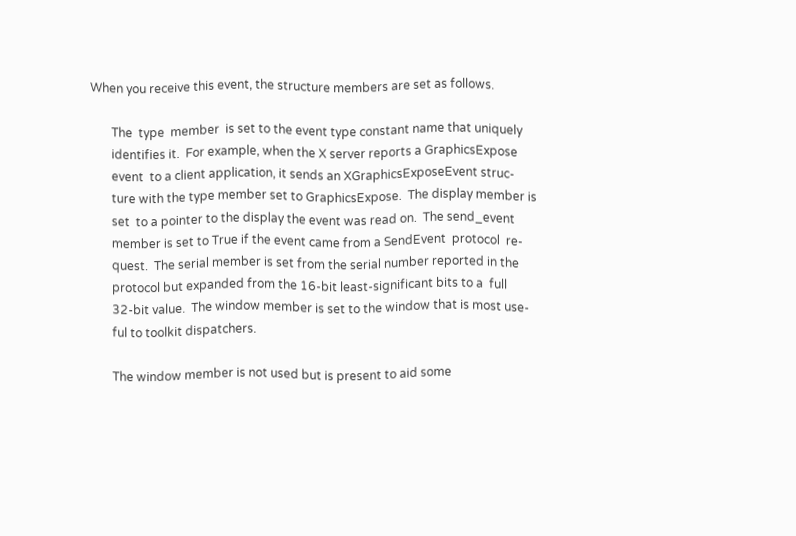When you receive this event, the structure members are set as follows.

       The  type  member  is set to the event type constant name that uniquely
       identifies it.  For example, when the X server reports a GraphicsExpose
       event  to a client application, it sends an XGraphicsExposeEvent struc-
       ture with the type member set to GraphicsExpose.  The display member is
       set  to a pointer to the display the event was read on.  The send_event
       member is set to True if the event came from a SendEvent  protocol  re-
       quest.  The serial member is set from the serial number reported in the
       protocol but expanded from the 16-bit least-significant bits to a  full
       32-bit value.  The window member is set to the window that is most use-
       ful to toolkit dispatchers.

       The window member is not used but is present to aid some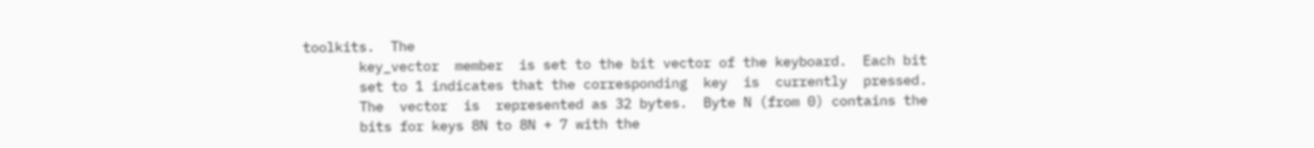toolkits.  The
       key_vector  member  is set to the bit vector of the keyboard.  Each bit
       set to 1 indicates that the corresponding  key  is  currently  pressed.
       The  vector  is  represented as 32 bytes.  Byte N (from 0) contains the
       bits for keys 8N to 8N + 7 with the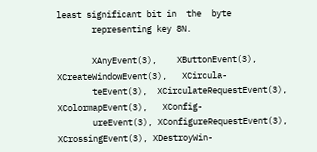least significant bit in  the  byte
       representing key 8N.

       XAnyEvent(3),    XButtonEvent(3),    XCreateWindowEvent(3),   XCircula-
       teEvent(3),  XCirculateRequestEvent(3),   XColormapEvent(3),   XConfig-
       ureEvent(3), XConfigureRequestEvent(3), XCrossingEvent(3), XDestroyWin-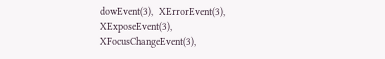dowEvent(3),  XErrorEvent(3),  XExposeEvent(3),   XFocusChangeEvent(3),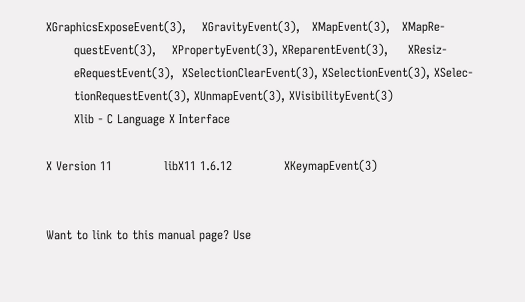XGraphicsExposeEvent(3),    XGravityEvent(3),   XMapEvent(3),   XMapRe-
       questEvent(3),    XPropertyEvent(3), XReparentEvent(3),     XResiz-
       eRequestEvent(3),  XSelectionClearEvent(3), XSelectionEvent(3), XSelec-
       tionRequestEvent(3), XUnmapEvent(3), XVisibilityEvent(3)
       Xlib - C Language X Interface

X Version 11             libX11 1.6.12             XKeymapEvent(3)


Want to link to this manual page? Use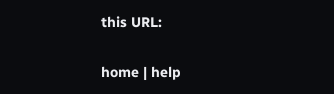this URL:

home | help